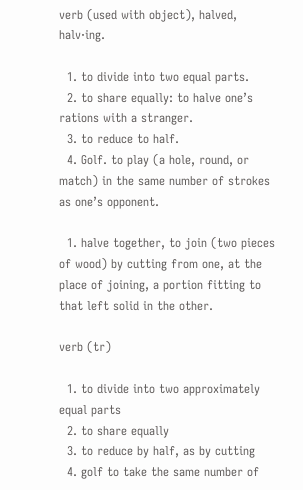verb (used with object), halved, halv·ing.

  1. to divide into two equal parts.
  2. to share equally: to halve one’s rations with a stranger.
  3. to reduce to half.
  4. Golf. to play (a hole, round, or match) in the same number of strokes as one’s opponent.

  1. halve together, to join (two pieces of wood) by cutting from one, at the place of joining, a portion fitting to that left solid in the other.

verb (tr)

  1. to divide into two approximately equal parts
  2. to share equally
  3. to reduce by half, as by cutting
  4. golf to take the same number of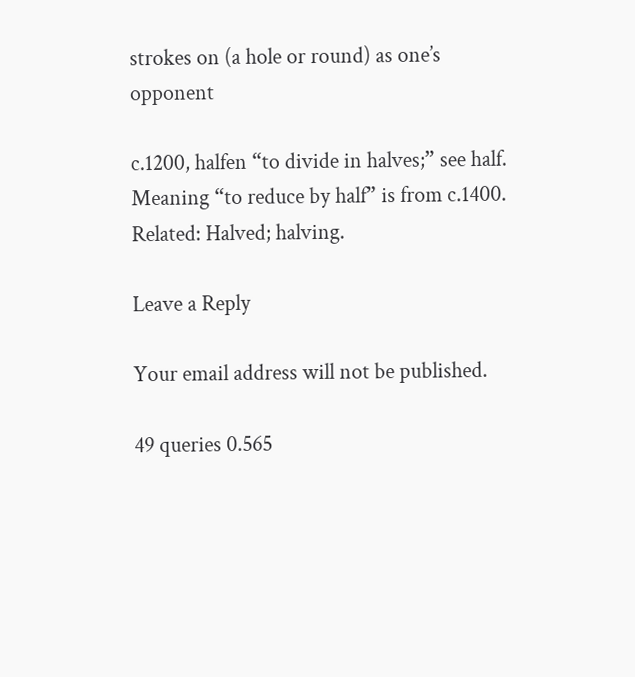strokes on (a hole or round) as one’s opponent

c.1200, halfen “to divide in halves;” see half. Meaning “to reduce by half” is from c.1400. Related: Halved; halving.

Leave a Reply

Your email address will not be published.

49 queries 0.565